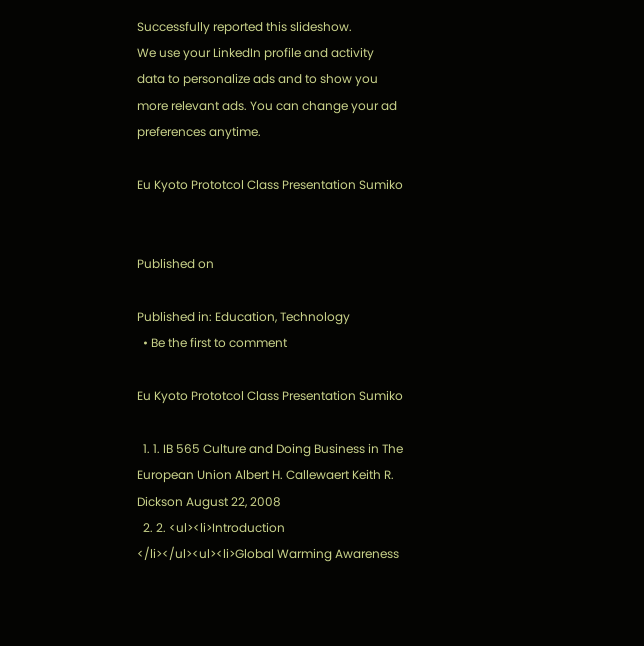Successfully reported this slideshow.
We use your LinkedIn profile and activity data to personalize ads and to show you more relevant ads. You can change your ad preferences anytime.

Eu Kyoto Prototcol Class Presentation Sumiko


Published on

Published in: Education, Technology
  • Be the first to comment

Eu Kyoto Prototcol Class Presentation Sumiko

  1. 1. IB 565 Culture and Doing Business in The European Union Albert H. Callewaert Keith R. Dickson August 22, 2008
  2. 2. <ul><li>Introduction </li></ul><ul><li>Global Warming Awareness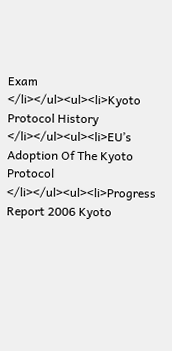Exam </li></ul><ul><li>Kyoto Protocol History </li></ul><ul><li>EU’s Adoption Of The Kyoto Protocol </li></ul><ul><li>Progress Report 2006 Kyoto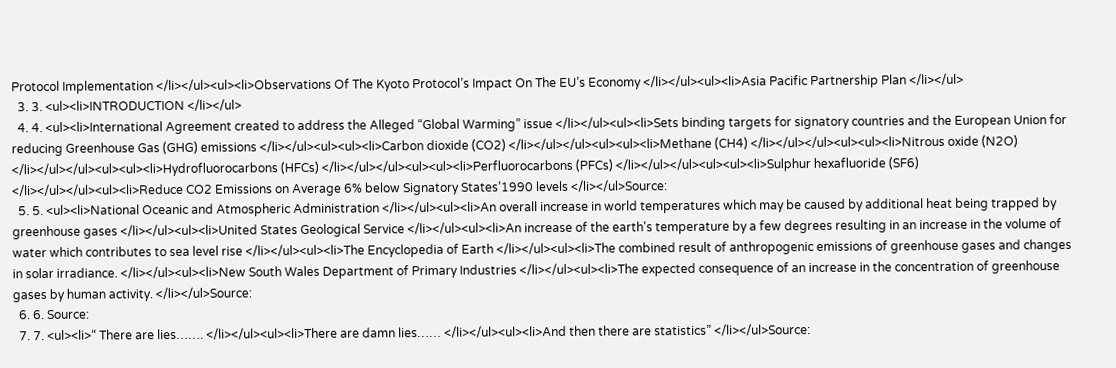Protocol Implementation </li></ul><ul><li>Observations Of The Kyoto Protocol’s Impact On The EU’s Economy </li></ul><ul><li>Asia Pacific Partnership Plan </li></ul>
  3. 3. <ul><li>INTRODUCTION </li></ul>
  4. 4. <ul><li>International Agreement created to address the Alleged “Global Warming” issue </li></ul><ul><li>Sets binding targets for signatory countries and the European Union for reducing Greenhouse Gas (GHG) emissions </li></ul><ul><ul><li>Carbon dioxide (CO2) </li></ul></ul><ul><ul><li>Methane (CH4) </li></ul></ul><ul><ul><li>Nitrous oxide (N2O) </li></ul></ul><ul><ul><li>Hydrofluorocarbons (HFCs) </li></ul></ul><ul><ul><li>Perfluorocarbons (PFCs) </li></ul></ul><ul><ul><li>Sulphur hexafluoride (SF6) </li></ul></ul><ul><li>Reduce CO2 Emissions on Average 6% below Signatory States’1990 levels </li></ul>Source:
  5. 5. <ul><li>National Oceanic and Atmospheric Administration </li></ul><ul><li>An overall increase in world temperatures which may be caused by additional heat being trapped by greenhouse gases </li></ul><ul><li>United States Geological Service </li></ul><ul><li>An increase of the earth's temperature by a few degrees resulting in an increase in the volume of water which contributes to sea level rise </li></ul><ul><li>The Encyclopedia of Earth </li></ul><ul><li>The combined result of anthropogenic emissions of greenhouse gases and changes in solar irradiance. </li></ul><ul><li>New South Wales Department of Primary Industries </li></ul><ul><li>The expected consequence of an increase in the concentration of greenhouse gases by human activity. </li></ul>Source:
  6. 6. Source:
  7. 7. <ul><li>“ There are lies……. </li></ul><ul><li>There are damn lies…… </li></ul><ul><li>And then there are statistics” </li></ul>Source: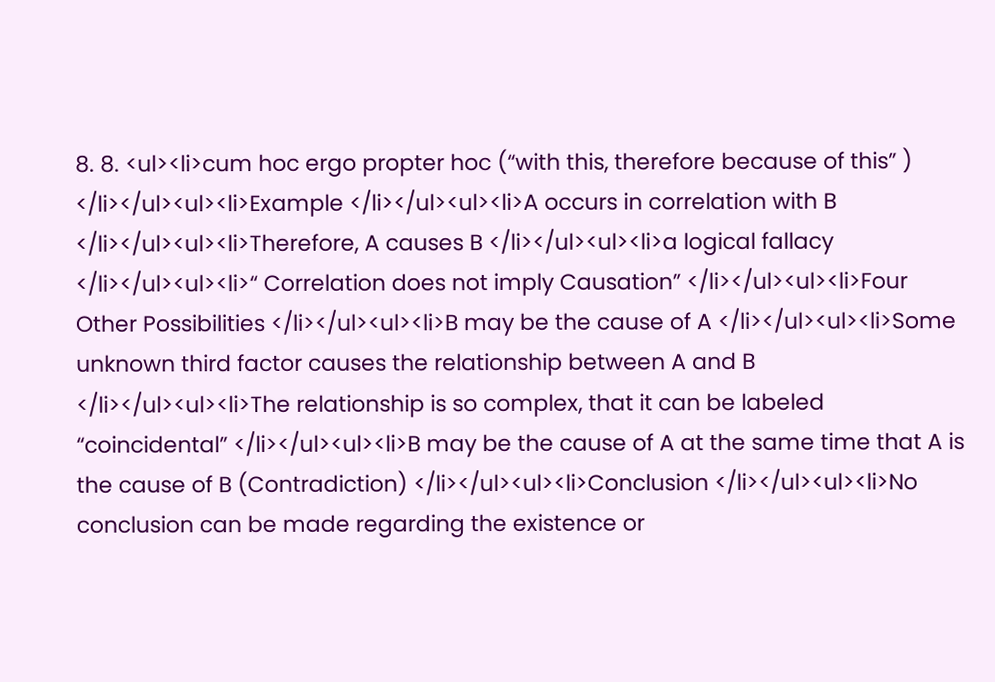8. 8. <ul><li>cum hoc ergo propter hoc (“with this, therefore because of this” ) </li></ul><ul><li>Example </li></ul><ul><li>A occurs in correlation with B </li></ul><ul><li>Therefore, A causes B </li></ul><ul><li>a logical fallacy </li></ul><ul><li>“ Correlation does not imply Causation” </li></ul><ul><li>Four Other Possibilities </li></ul><ul><li>B may be the cause of A </li></ul><ul><li>Some unknown third factor causes the relationship between A and B </li></ul><ul><li>The relationship is so complex, that it can be labeled “coincidental” </li></ul><ul><li>B may be the cause of A at the same time that A is the cause of B (Contradiction) </li></ul><ul><li>Conclusion </li></ul><ul><li>No conclusion can be made regarding the existence or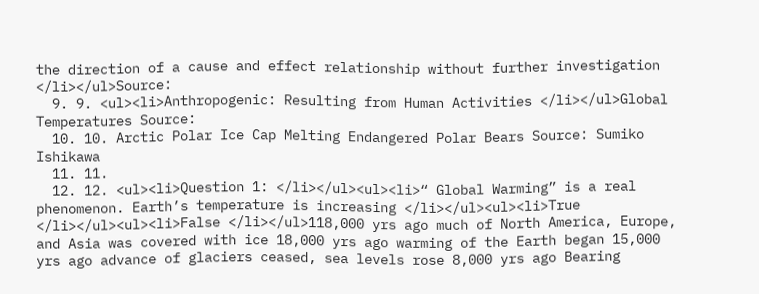the direction of a cause and effect relationship without further investigation </li></ul>Source:
  9. 9. <ul><li>Anthropogenic: Resulting from Human Activities </li></ul>Global Temperatures Source:
  10. 10. Arctic Polar Ice Cap Melting Endangered Polar Bears Source: Sumiko Ishikawa
  11. 11.
  12. 12. <ul><li>Question 1: </li></ul><ul><li>“ Global Warming” is a real phenomenon. Earth’s temperature is increasing </li></ul><ul><li>True </li></ul><ul><li>False </li></ul>118,000 yrs ago much of North America, Europe, and Asia was covered with ice 18,000 yrs ago warming of the Earth began 15,000 yrs ago advance of glaciers ceased, sea levels rose 8,000 yrs ago Bearing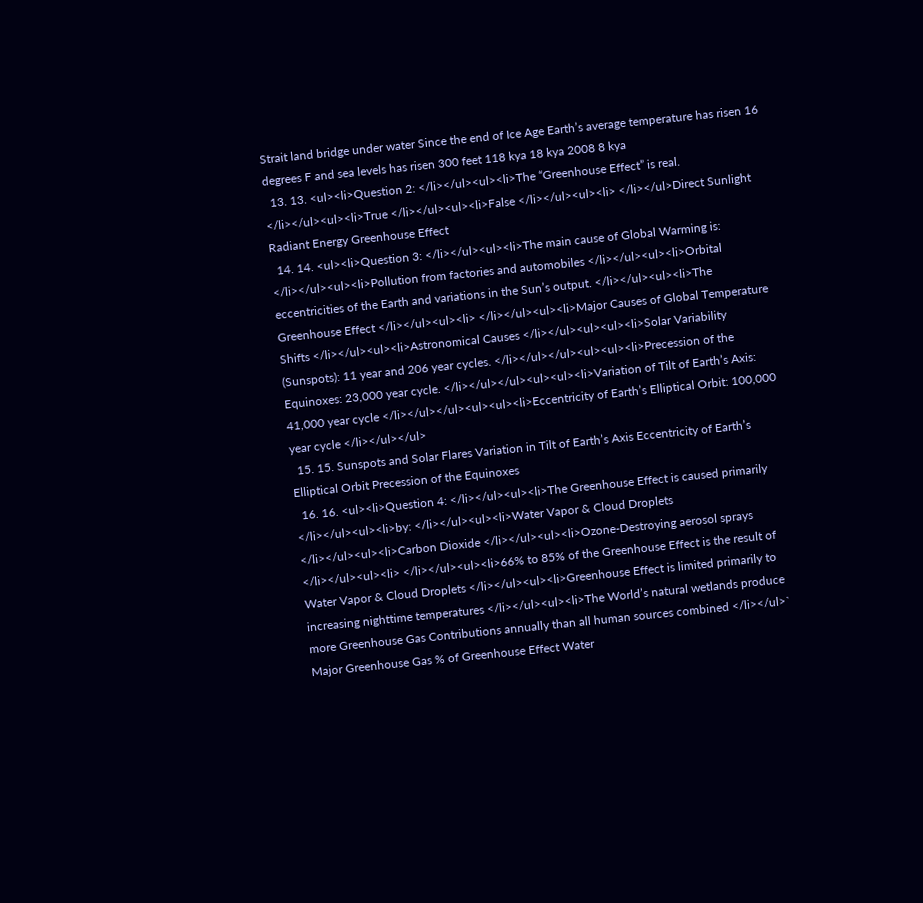Strait land bridge under water Since the end of Ice Age Earth’s average temperature has risen 16 degrees F and sea levels has risen 300 feet 118 kya 18 kya 2008 8 kya
  13. 13. <ul><li>Question 2: </li></ul><ul><li>The “Greenhouse Effect” is real. </li></ul><ul><li>True </li></ul><ul><li>False </li></ul><ul><li> </li></ul>Direct Sunlight Radiant Energy Greenhouse Effect
  14. 14. <ul><li>Question 3: </li></ul><ul><li>The main cause of Global Warming is: </li></ul><ul><li>Pollution from factories and automobiles </li></ul><ul><li>Orbital eccentricities of the Earth and variations in the Sun’s output. </li></ul><ul><li>The Greenhouse Effect </li></ul><ul><li> </li></ul><ul><li>Major Causes of Global Temperature Shifts </li></ul><ul><li>Astronomical Causes </li></ul><ul><ul><li>Solar Variability (Sunspots): 11 year and 206 year cycles. </li></ul></ul><ul><ul><li>Precession of the Equinoxes: 23,000 year cycle. </li></ul></ul><ul><ul><li>Variation of Tilt of Earth’s Axis: 41,000 year cycle </li></ul></ul><ul><ul><li>Eccentricity of Earth’s Elliptical Orbit: 100,000 year cycle </li></ul></ul>
  15. 15. Sunspots and Solar Flares Variation in Tilt of Earth’s Axis Eccentricity of Earth’s Elliptical Orbit Precession of the Equinoxes
  16. 16. <ul><li>Question 4: </li></ul><ul><li>The Greenhouse Effect is caused primarily </li></ul><ul><li>by: </li></ul><ul><li>Water Vapor & Cloud Droplets </li></ul><ul><li>Carbon Dioxide </li></ul><ul><li>Ozone-Destroying aerosol sprays </li></ul><ul><li> </li></ul><ul><li>66% to 85% of the Greenhouse Effect is the result of Water Vapor & Cloud Droplets </li></ul><ul><li>Greenhouse Effect is limited primarily to increasing nighttime temperatures </li></ul><ul><li>The World’s natural wetlands produce more Greenhouse Gas Contributions annually than all human sources combined </li></ul>` Major Greenhouse Gas % of Greenhouse Effect Water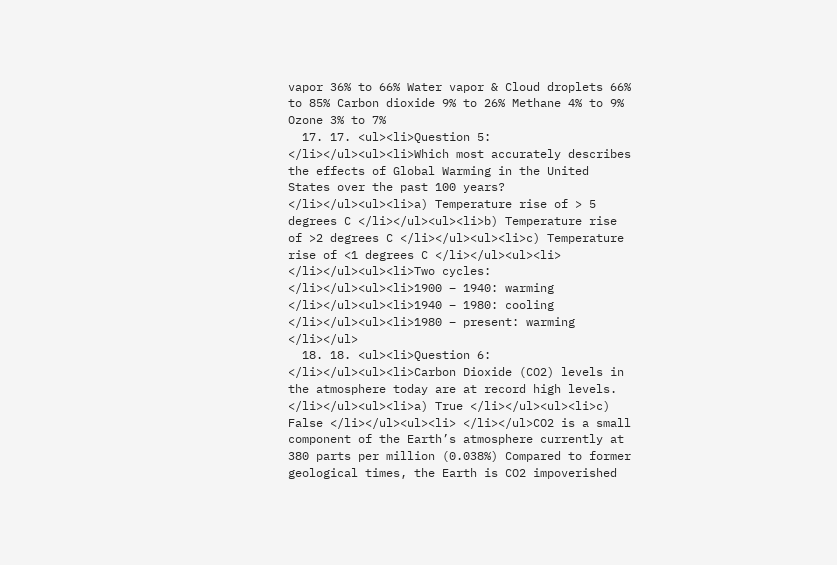vapor 36% to 66% Water vapor & Cloud droplets 66% to 85% Carbon dioxide 9% to 26% Methane 4% to 9% Ozone 3% to 7%
  17. 17. <ul><li>Question 5: </li></ul><ul><li>Which most accurately describes the effects of Global Warming in the United States over the past 100 years? </li></ul><ul><li>a) Temperature rise of > 5 degrees C </li></ul><ul><li>b) Temperature rise of >2 degrees C </li></ul><ul><li>c) Temperature rise of <1 degrees C </li></ul><ul><li> </li></ul><ul><li>Two cycles: </li></ul><ul><li>1900 – 1940: warming </li></ul><ul><li>1940 – 1980: cooling </li></ul><ul><li>1980 – present: warming </li></ul>
  18. 18. <ul><li>Question 6: </li></ul><ul><li>Carbon Dioxide (CO2) levels in the atmosphere today are at record high levels. </li></ul><ul><li>a) True </li></ul><ul><li>c) False </li></ul><ul><li> </li></ul>CO2 is a small component of the Earth’s atmosphere currently at 380 parts per million (0.038%) Compared to former geological times, the Earth is CO2 impoverished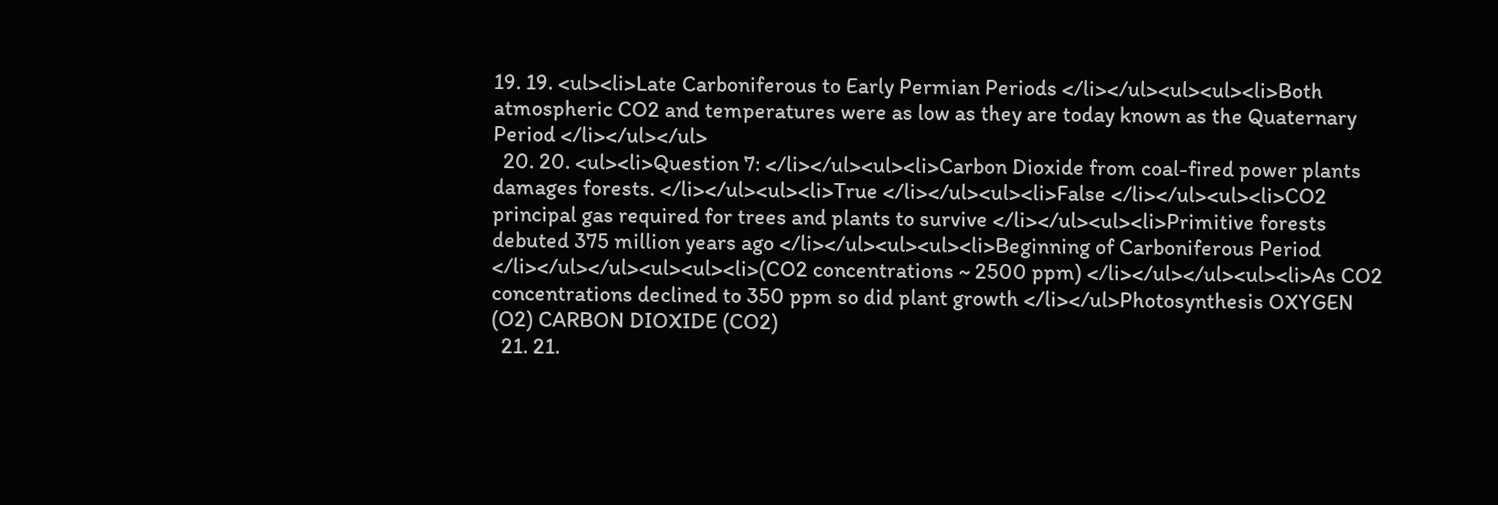19. 19. <ul><li>Late Carboniferous to Early Permian Periods </li></ul><ul><ul><li>Both atmospheric CO2 and temperatures were as low as they are today known as the Quaternary Period </li></ul></ul>
  20. 20. <ul><li>Question 7: </li></ul><ul><li>Carbon Dioxide from coal-fired power plants damages forests. </li></ul><ul><li>True </li></ul><ul><li>False </li></ul><ul><li>CO2 principal gas required for trees and plants to survive </li></ul><ul><li>Primitive forests debuted 375 million years ago </li></ul><ul><ul><li>Beginning of Carboniferous Period </li></ul></ul><ul><ul><li>(CO2 concentrations ~ 2500 ppm) </li></ul></ul><ul><li>As CO2 concentrations declined to 350 ppm so did plant growth </li></ul>Photosynthesis OXYGEN (O2) CARBON DIOXIDE (CO2)
  21. 21.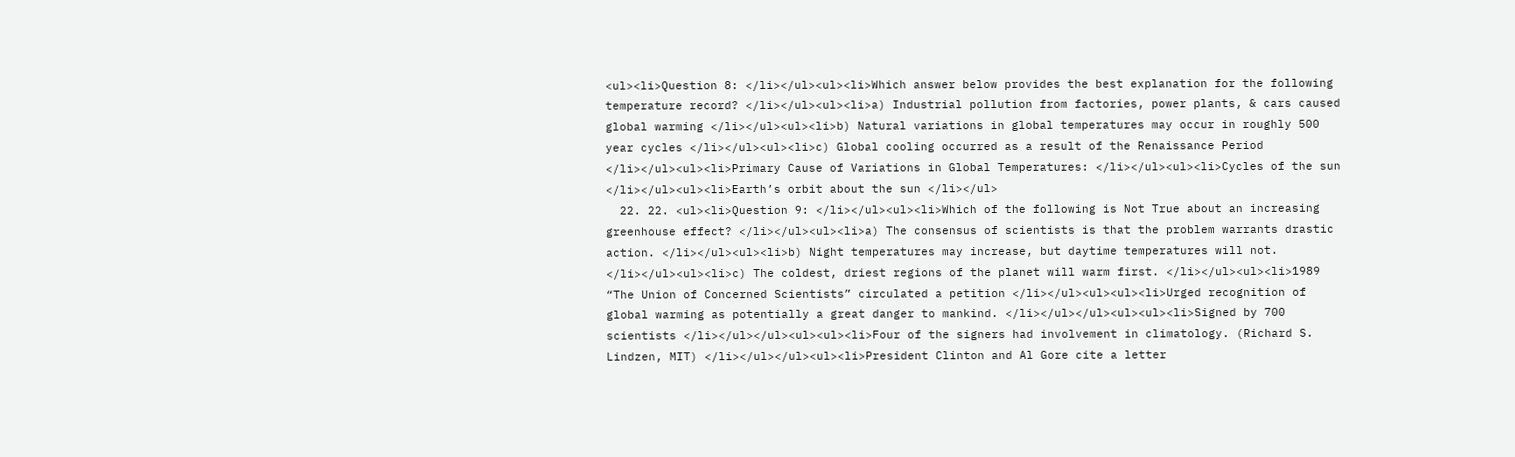<ul><li>Question 8: </li></ul><ul><li>Which answer below provides the best explanation for the following temperature record? </li></ul><ul><li>a) Industrial pollution from factories, power plants, & cars caused global warming </li></ul><ul><li>b) Natural variations in global temperatures may occur in roughly 500 year cycles </li></ul><ul><li>c) Global cooling occurred as a result of the Renaissance Period </li></ul><ul><li>Primary Cause of Variations in Global Temperatures: </li></ul><ul><li>Cycles of the sun </li></ul><ul><li>Earth’s orbit about the sun </li></ul>
  22. 22. <ul><li>Question 9: </li></ul><ul><li>Which of the following is Not True about an increasing greenhouse effect? </li></ul><ul><li>a) The consensus of scientists is that the problem warrants drastic action. </li></ul><ul><li>b) Night temperatures may increase, but daytime temperatures will not. </li></ul><ul><li>c) The coldest, driest regions of the planet will warm first. </li></ul><ul><li>1989 “The Union of Concerned Scientists” circulated a petition </li></ul><ul><ul><li>Urged recognition of global warming as potentially a great danger to mankind. </li></ul></ul><ul><ul><li>Signed by 700 scientists </li></ul></ul><ul><ul><li>Four of the signers had involvement in climatology. (Richard S. Lindzen, MIT) </li></ul></ul><ul><li>President Clinton and Al Gore cite a letter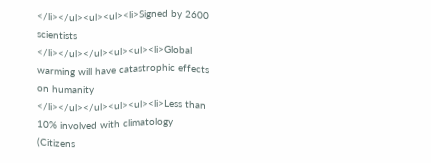</li></ul><ul><ul><li>Signed by 2600 scientists </li></ul></ul><ul><ul><li>Global warming will have catastrophic effects on humanity </li></ul></ul><ul><ul><li>Less than 10% involved with climatology (Citizens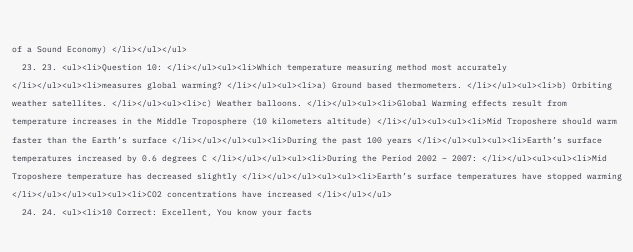of a Sound Economy) </li></ul></ul>
  23. 23. <ul><li>Question 10: </li></ul><ul><li>Which temperature measuring method most accurately </li></ul><ul><li>measures global warming? </li></ul><ul><li>a) Ground based thermometers. </li></ul><ul><li>b) Orbiting weather satellites. </li></ul><ul><li>c) Weather balloons. </li></ul><ul><li>Global Warming effects result from temperature increases in the Middle Troposphere (10 kilometers altitude) </li></ul><ul><ul><li>Mid Troposhere should warm faster than the Earth’s surface </li></ul></ul><ul><li>During the past 100 years </li></ul><ul><ul><li>Earth’s surface temperatures increased by 0.6 degrees C </li></ul></ul><ul><li>During the Period 2002 – 2007: </li></ul><ul><ul><li>Mid Troposhere temperature has decreased slightly </li></ul></ul><ul><ul><li>Earth’s surface temperatures have stopped warming </li></ul></ul><ul><ul><li>CO2 concentrations have increased </li></ul></ul>
  24. 24. <ul><li>10 Correct: Excellent, You know your facts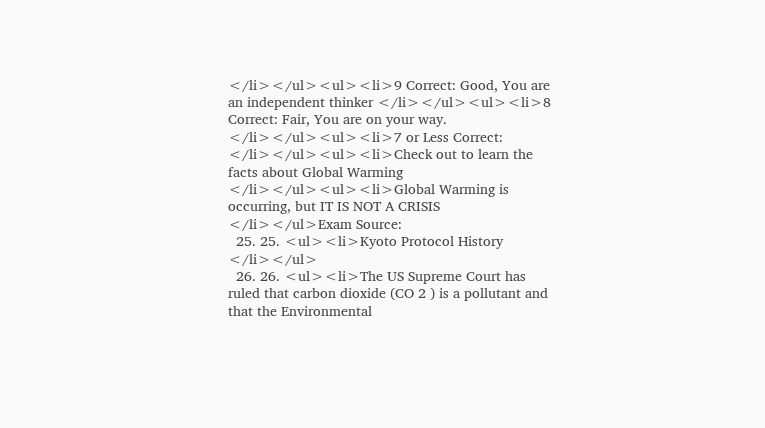</li></ul><ul><li>9 Correct: Good, You are an independent thinker </li></ul><ul><li>8 Correct: Fair, You are on your way. </li></ul><ul><li>7 or Less Correct: </li></ul><ul><li>Check out to learn the facts about Global Warming </li></ul><ul><li>Global Warming is occurring, but IT IS NOT A CRISIS </li></ul>Exam Source:
  25. 25. <ul><li>Kyoto Protocol History </li></ul>
  26. 26. <ul><li>The US Supreme Court has ruled that carbon dioxide (CO 2 ) is a pollutant and that the Environmental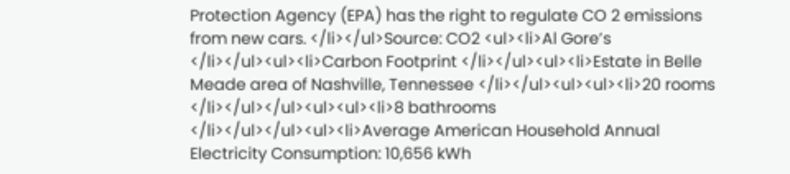Protection Agency (EPA) has the right to regulate CO 2 emissions from new cars. </li></ul>Source: CO2 <ul><li>Al Gore’s </li></ul><ul><li>Carbon Footprint </li></ul><ul><li>Estate in Belle Meade area of Nashville, Tennessee </li></ul><ul><ul><li>20 rooms </li></ul></ul><ul><ul><li>8 bathrooms </li></ul></ul><ul><li>Average American Household Annual Electricity Consumption: 10,656 kWh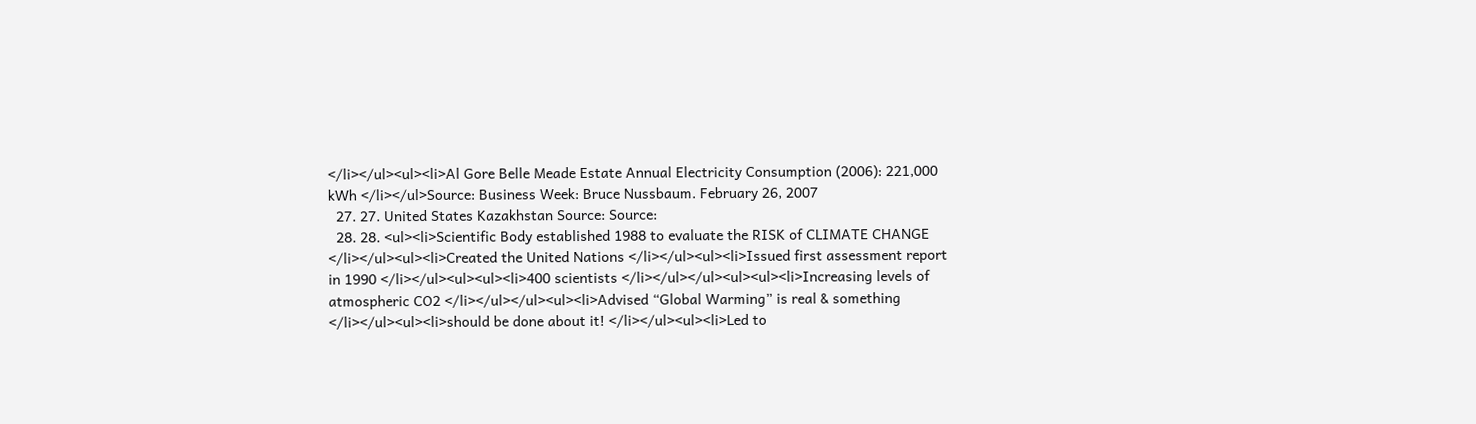</li></ul><ul><li>Al Gore Belle Meade Estate Annual Electricity Consumption (2006): 221,000 kWh </li></ul>Source: Business Week: Bruce Nussbaum. February 26, 2007
  27. 27. United States Kazakhstan Source: Source:
  28. 28. <ul><li>Scientific Body established 1988 to evaluate the RISK of CLIMATE CHANGE </li></ul><ul><li>Created the United Nations </li></ul><ul><li>Issued first assessment report in 1990 </li></ul><ul><ul><li>400 scientists </li></ul></ul><ul><ul><li>Increasing levels of atmospheric CO2 </li></ul></ul><ul><li>Advised “Global Warming” is real & something </li></ul><ul><li>should be done about it! </li></ul><ul><li>Led to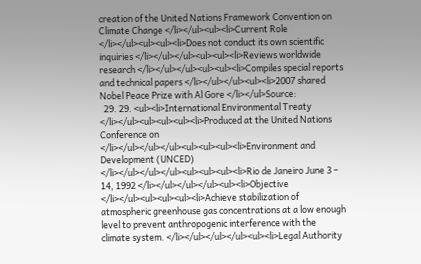creation of the United Nations Framework Convention on Climate Change </li></ul><ul><li>Current Role </li></ul><ul><ul><li>Does not conduct its own scientific inquiries </li></ul></ul><ul><ul><li>Reviews worldwide research </li></ul></ul><ul><ul><li>Compiles special reports and technical papers </li></ul></ul><ul><li>2007 shared Nobel Peace Prize with Al Gore </li></ul>Source:
  29. 29. <ul><li>International Environmental Treaty </li></ul><ul><ul><ul><li>Produced at the United Nations Conference on </li></ul></ul></ul><ul><ul><ul><li>Environment and Development (UNCED) </li></ul></ul></ul><ul><ul><ul><li>Rio de Janeiro June 3 – 14, 1992 </li></ul></ul></ul><ul><li>Objective </li></ul><ul><ul><ul><li>Achieve stabilization of atmospheric greenhouse gas concentrations at a low enough level to prevent anthropogenic interference with the climate system. </li></ul></ul></ul><ul><li>Legal Authority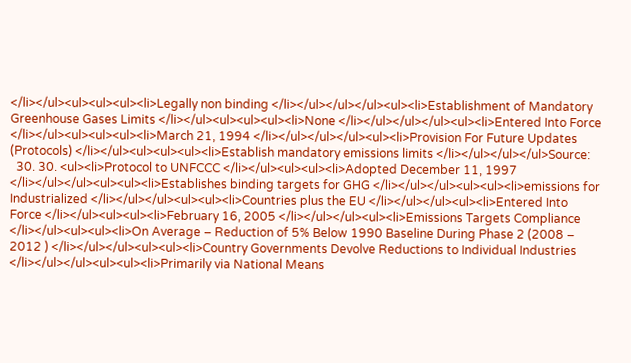</li></ul><ul><ul><ul><li>Legally non binding </li></ul></ul></ul><ul><li>Establishment of Mandatory Greenhouse Gases Limits </li></ul><ul><ul><ul><li>None </li></ul></ul></ul><ul><li>Entered Into Force </li></ul><ul><ul><ul><li>March 21, 1994 </li></ul></ul></ul><ul><li>Provision For Future Updates (Protocols) </li></ul><ul><ul><ul><li>Establish mandatory emissions limits </li></ul></ul></ul>Source:
  30. 30. <ul><li>Protocol to UNFCCC </li></ul><ul><ul><li>Adopted December 11, 1997 </li></ul></ul><ul><ul><li>Establishes binding targets for GHG </li></ul></ul><ul><ul><li>emissions for Industrialized </li></ul></ul><ul><ul><li>Countries plus the EU </li></ul></ul><ul><li>Entered Into Force </li></ul><ul><ul><li>February 16, 2005 </li></ul></ul><ul><li>Emissions Targets Compliance </li></ul><ul><ul><li>On Average – Reduction of 5% Below 1990 Baseline During Phase 2 (2008 – 2012 ) </li></ul></ul><ul><ul><li>Country Governments Devolve Reductions to Individual Industries </li></ul></ul><ul><ul><li>Primarily via National Means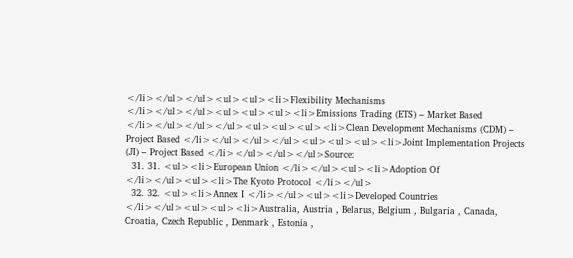</li></ul></ul><ul><ul><li>Flexibility Mechanisms </li></ul></ul><ul><ul><ul><li>Emissions Trading (ETS) – Market Based </li></ul></ul></ul><ul><ul><ul><li>Clean Development Mechanisms (CDM) – Project Based </li></ul></ul></ul><ul><ul><ul><li>Joint Implementation Projects (JI) – Project Based </li></ul></ul></ul>Source:
  31. 31. <ul><li>European Union </li></ul><ul><li>Adoption Of </li></ul><ul><li>The Kyoto Protocol </li></ul>
  32. 32. <ul><li>Annex I </li></ul><ul><li>Developed Countries </li></ul><ul><ul><li>Australia, Austria , Belarus, Belgium , Bulgaria , Canada, Croatia, Czech Republic , Denmark , Estonia ,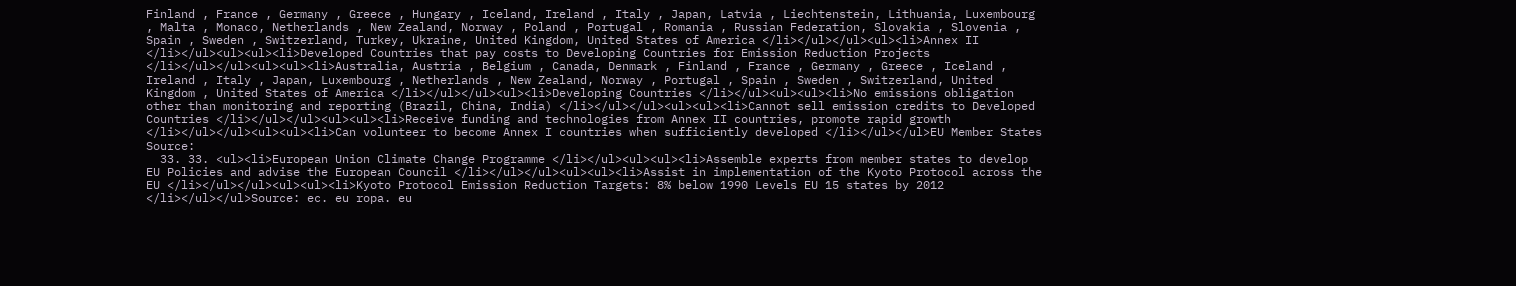Finland , France , Germany , Greece , Hungary , Iceland, Ireland , Italy , Japan, Latvia , Liechtenstein, Lithuania, Luxembourg , Malta , Monaco, Netherlands , New Zealand, Norway , Poland , Portugal , Romania , Russian Federation, Slovakia , Slovenia , Spain , Sweden , Switzerland, Turkey, Ukraine, United Kingdom, United States of America </li></ul></ul><ul><li>Annex II </li></ul><ul><ul><li>Developed Countries that pay costs to Developing Countries for Emission Reduction Projects </li></ul></ul><ul><ul><li>Australia, Austria , Belgium , Canada, Denmark , Finland , France , Germany , Greece , Iceland , Ireland , Italy , Japan, Luxembourg , Netherlands , New Zealand, Norway , Portugal , Spain , Sweden , Switzerland, United Kingdom , United States of America </li></ul></ul><ul><li>Developing Countries </li></ul><ul><ul><li>No emissions obligation other than monitoring and reporting (Brazil, China, India) </li></ul></ul><ul><ul><li>Cannot sell emission credits to Developed Countries </li></ul></ul><ul><ul><li>Receive funding and technologies from Annex II countries, promote rapid growth </li></ul></ul><ul><ul><li>Can volunteer to become Annex I countries when sufficiently developed </li></ul></ul>EU Member States Source:
  33. 33. <ul><li>European Union Climate Change Programme </li></ul><ul><ul><li>Assemble experts from member states to develop EU Policies and advise the European Council </li></ul></ul><ul><ul><li>Assist in implementation of the Kyoto Protocol across the EU </li></ul></ul><ul><ul><li>Kyoto Protocol Emission Reduction Targets: 8% below 1990 Levels EU 15 states by 2012 </li></ul></ul>Source: ec. eu ropa. eu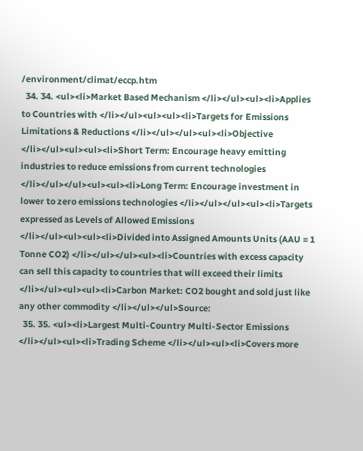/environment/climat/eccp.htm
  34. 34. <ul><li>Market Based Mechanism </li></ul><ul><li>Applies to Countries with </li></ul><ul><ul><li>Targets for Emissions Limitations & Reductions </li></ul></ul><ul><li>Objective </li></ul><ul><ul><li>Short Term: Encourage heavy emitting industries to reduce emissions from current technologies </li></ul></ul><ul><ul><li>Long Term: Encourage investment in lower to zero emissions technologies </li></ul></ul><ul><li>Targets expressed as Levels of Allowed Emissions </li></ul><ul><ul><li>Divided into Assigned Amounts Units (AAU = 1 Tonne CO2) </li></ul></ul><ul><li>Countries with excess capacity can sell this capacity to countries that will exceed their limits </li></ul><ul><ul><li>Carbon Market: CO2 bought and sold just like any other commodity </li></ul></ul>Source:
  35. 35. <ul><li>Largest Multi-Country Multi-Sector Emissions </li></ul><ul><li>Trading Scheme </li></ul><ul><li>Covers more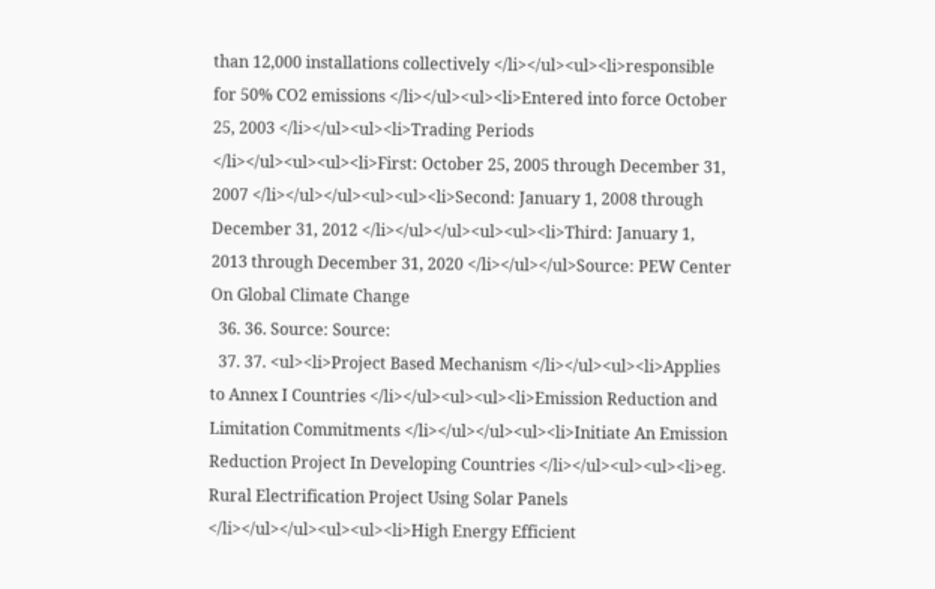than 12,000 installations collectively </li></ul><ul><li>responsible for 50% CO2 emissions </li></ul><ul><li>Entered into force October 25, 2003 </li></ul><ul><li>Trading Periods </li></ul><ul><ul><li>First: October 25, 2005 through December 31, 2007 </li></ul></ul><ul><ul><li>Second: January 1, 2008 through December 31, 2012 </li></ul></ul><ul><ul><li>Third: January 1, 2013 through December 31, 2020 </li></ul></ul>Source: PEW Center On Global Climate Change
  36. 36. Source: Source:
  37. 37. <ul><li>Project Based Mechanism </li></ul><ul><li>Applies to Annex I Countries </li></ul><ul><ul><li>Emission Reduction and Limitation Commitments </li></ul></ul><ul><li>Initiate An Emission Reduction Project In Developing Countries </li></ul><ul><ul><li>eg. Rural Electrification Project Using Solar Panels </li></ul></ul><ul><ul><li>High Energy Efficient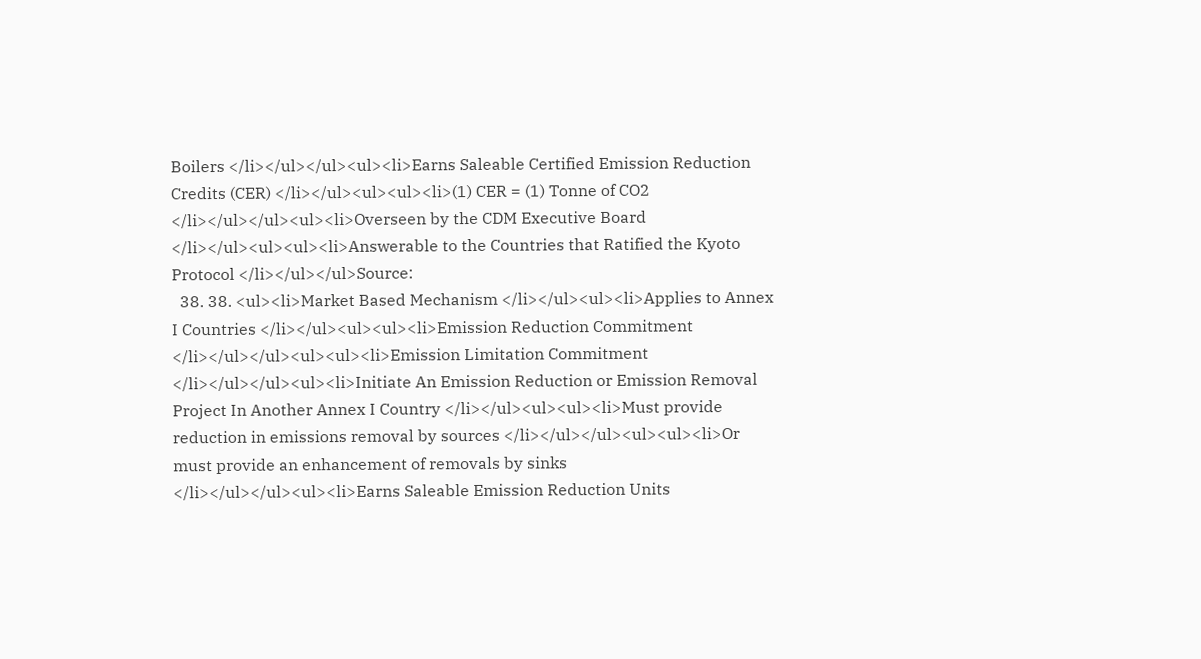Boilers </li></ul></ul><ul><li>Earns Saleable Certified Emission Reduction Credits (CER) </li></ul><ul><ul><li>(1) CER = (1) Tonne of CO2 </li></ul></ul><ul><li>Overseen by the CDM Executive Board </li></ul><ul><ul><li>Answerable to the Countries that Ratified the Kyoto Protocol </li></ul></ul>Source:
  38. 38. <ul><li>Market Based Mechanism </li></ul><ul><li>Applies to Annex I Countries </li></ul><ul><ul><li>Emission Reduction Commitment </li></ul></ul><ul><ul><li>Emission Limitation Commitment </li></ul></ul><ul><li>Initiate An Emission Reduction or Emission Removal Project In Another Annex I Country </li></ul><ul><ul><li>Must provide reduction in emissions removal by sources </li></ul></ul><ul><ul><li>Or must provide an enhancement of removals by sinks </li></ul></ul><ul><li>Earns Saleable Emission Reduction Units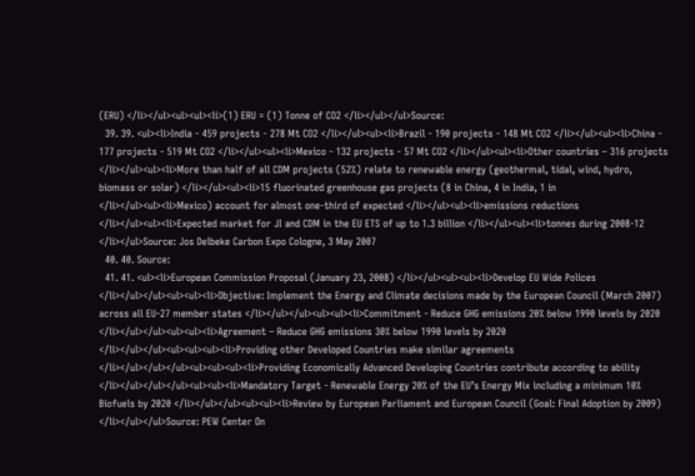(ERU) </li></ul><ul><ul><li>(1) ERU = (1) Tonne of CO2 </li></ul></ul>Source:
  39. 39. <ul><li>India - 459 projects - 278 Mt CO2 </li></ul><ul><li>Brazil - 190 projects - 148 Mt CO2 </li></ul><ul><li>China - 177 projects - 519 Mt CO2 </li></ul><ul><li>Mexico - 132 projects - 57 Mt CO2 </li></ul><ul><li>Other countries – 316 projects </li></ul><ul><li>More than half of all CDM projects (52%) relate to renewable energy (geothermal, tidal, wind, hydro, biomass or solar) </li></ul><ul><li>15 fluorinated greenhouse gas projects (8 in China, 4 in India, 1 in </li></ul><ul><li>Mexico) account for almost one-third of expected </li></ul><ul><li>emissions reductions </li></ul><ul><li>Expected market for JI and CDM in the EU ETS of up to 1.3 billion </li></ul><ul><li>tonnes during 2008-12 </li></ul>Source: Jos Delbeke Carbon Expo Cologne, 3 May 2007
  40. 40. Source:
  41. 41. <ul><li>European Commission Proposal (January 23, 2008) </li></ul><ul><ul><li>Develop EU Wide Polices </li></ul></ul><ul><ul><li>Objective: Implement the Energy and Climate decisions made by the European Council (March 2007) across all EU-27 member states </li></ul></ul><ul><ul><li>Commitment - Reduce GHG emissions 20% below 1990 levels by 2020 </li></ul></ul><ul><ul><li>Agreement – Reduce GHG emissions 30% below 1990 levels by 2020 </li></ul></ul><ul><ul><ul><li>Providing other Developed Countries make similar agreements </li></ul></ul></ul><ul><ul><ul><li>Providing Economically Advanced Developing Countries contribute according to ability </li></ul></ul></ul><ul><ul><li>Mandatory Target - Renewable Energy 20% of the EU’s Energy Mix including a minimum 10% Biofuels by 2020 </li></ul></ul><ul><ul><li>Review by European Parliament and European Council (Goal: Final Adoption by 2009) </li></ul></ul>Source: PEW Center On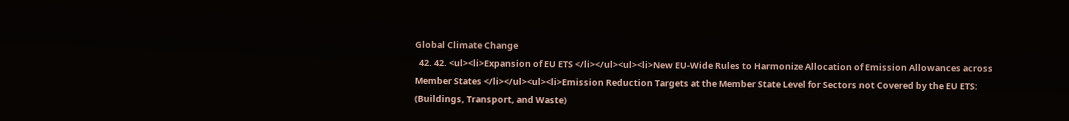Global Climate Change
  42. 42. <ul><li>Expansion of EU ETS </li></ul><ul><li>New EU-Wide Rules to Harmonize Allocation of Emission Allowances across Member States </li></ul><ul><li>Emission Reduction Targets at the Member State Level for Sectors not Covered by the EU ETS: (Buildings, Transport, and Waste)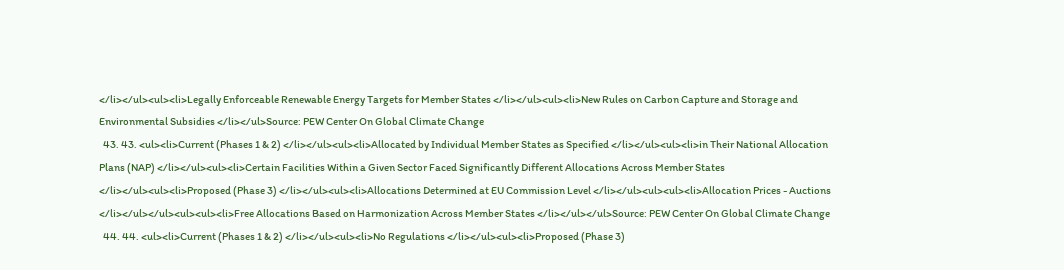</li></ul><ul><li>Legally Enforceable Renewable Energy Targets for Member States </li></ul><ul><li>New Rules on Carbon Capture and Storage and Environmental Subsidies </li></ul>Source: PEW Center On Global Climate Change
  43. 43. <ul><li>Current (Phases 1 & 2) </li></ul><ul><li>Allocated by Individual Member States as Specified </li></ul><ul><li>in Their National Allocation Plans (NAP) </li></ul><ul><li>Certain Facilities Within a Given Sector Faced Significantly Different Allocations Across Member States </li></ul><ul><li>Proposed (Phase 3) </li></ul><ul><li>Allocations Determined at EU Commission Level </li></ul><ul><ul><li>Allocation Prices - Auctions </li></ul></ul><ul><ul><li>Free Allocations Based on Harmonization Across Member States </li></ul></ul>Source: PEW Center On Global Climate Change
  44. 44. <ul><li>Current (Phases 1 & 2) </li></ul><ul><li>No Regulations </li></ul><ul><li>Proposed (Phase 3)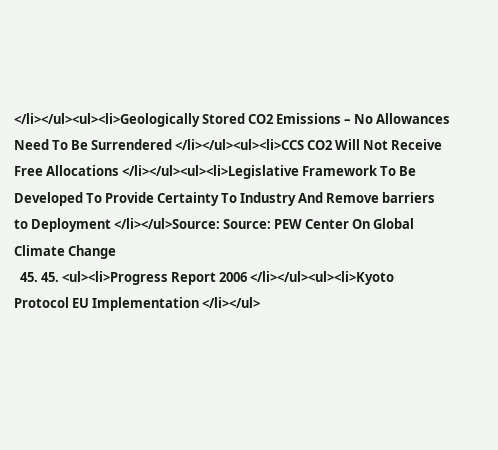</li></ul><ul><li>Geologically Stored CO2 Emissions – No Allowances Need To Be Surrendered </li></ul><ul><li>CCS CO2 Will Not Receive Free Allocations </li></ul><ul><li>Legislative Framework To Be Developed To Provide Certainty To Industry And Remove barriers to Deployment </li></ul>Source: Source: PEW Center On Global Climate Change
  45. 45. <ul><li>Progress Report 2006 </li></ul><ul><li>Kyoto Protocol EU Implementation </li></ul>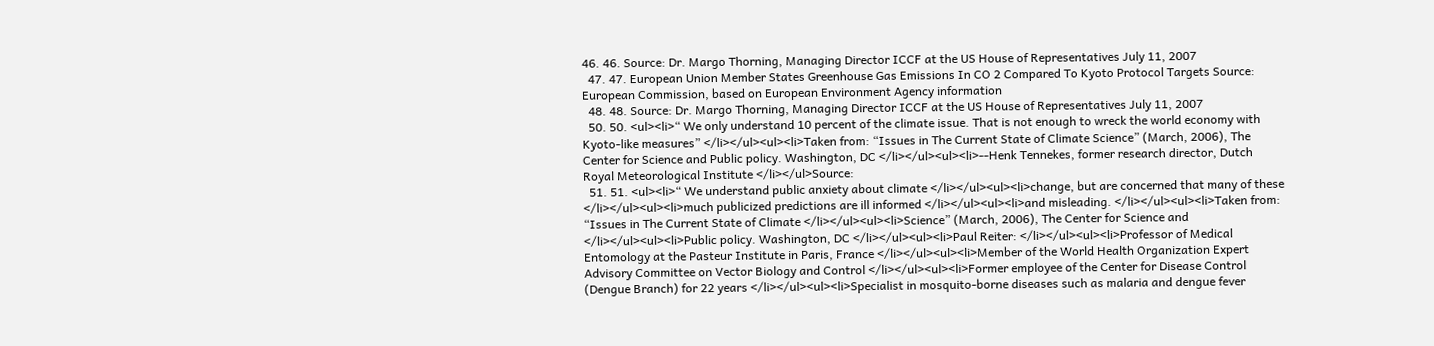46. 46. Source: Dr. Margo Thorning, Managing Director ICCF at the US House of Representatives July 11, 2007
  47. 47. European Union Member States Greenhouse Gas Emissions In CO 2 Compared To Kyoto Protocol Targets Source: European Commission, based on European Environment Agency information
  48. 48. Source: Dr. Margo Thorning, Managing Director ICCF at the US House of Representatives July 11, 2007
  50. 50. <ul><li>“ We only understand 10 percent of the climate issue. That is not enough to wreck the world economy with Kyoto-like measures” </li></ul><ul><li>Taken from: “Issues in The Current State of Climate Science” (March, 2006), The Center for Science and Public policy. Washington, DC </li></ul><ul><li>--Henk Tennekes, former research director, Dutch Royal Meteorological Institute </li></ul>Source:
  51. 51. <ul><li>“ We understand public anxiety about climate </li></ul><ul><li>change, but are concerned that many of these </li></ul><ul><li>much publicized predictions are ill informed </li></ul><ul><li>and misleading. </li></ul><ul><li>Taken from: “Issues in The Current State of Climate </li></ul><ul><li>Science” (March, 2006), The Center for Science and </li></ul><ul><li>Public policy. Washington, DC </li></ul><ul><li>Paul Reiter: </li></ul><ul><li>Professor of Medical Entomology at the Pasteur Institute in Paris, France </li></ul><ul><li>Member of the World Health Organization Expert Advisory Committee on Vector Biology and Control </li></ul><ul><li>Former employee of the Center for Disease Control (Dengue Branch) for 22 years </li></ul><ul><li>Specialist in mosquito-borne diseases such as malaria and dengue fever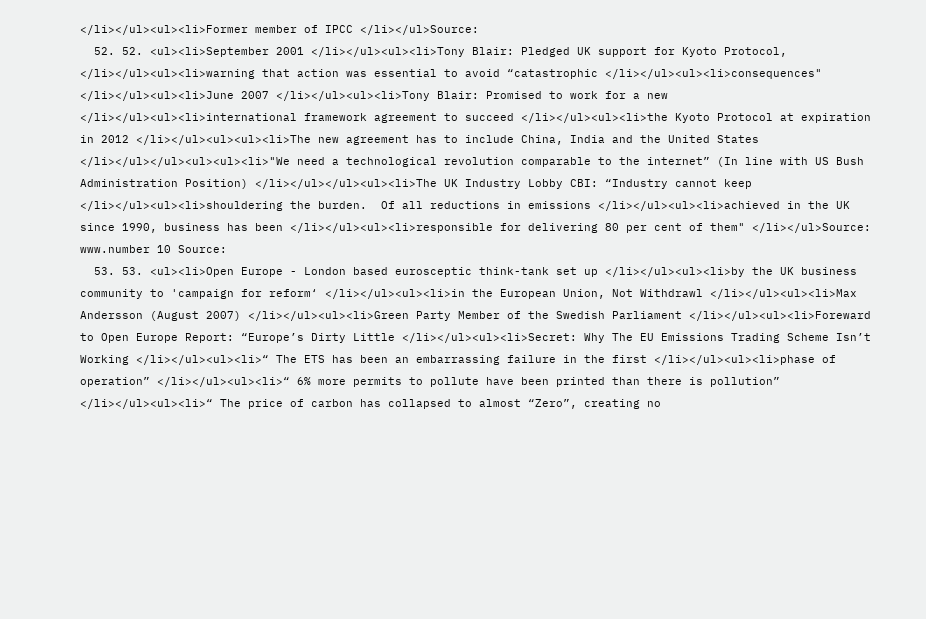</li></ul><ul><li>Former member of IPCC </li></ul>Source:
  52. 52. <ul><li>September 2001 </li></ul><ul><li>Tony Blair: Pledged UK support for Kyoto Protocol, </li></ul><ul><li>warning that action was essential to avoid “catastrophic </li></ul><ul><li>consequences" </li></ul><ul><li>June 2007 </li></ul><ul><li>Tony Blair: Promised to work for a new </li></ul><ul><li>international framework agreement to succeed </li></ul><ul><li>the Kyoto Protocol at expiration in 2012 </li></ul><ul><ul><li>The new agreement has to include China, India and the United States </li></ul></ul><ul><ul><li>"We need a technological revolution comparable to the internet” (In line with US Bush Administration Position) </li></ul></ul><ul><li>The UK Industry Lobby CBI: “Industry cannot keep </li></ul><ul><li>shouldering the burden.  Of all reductions in emissions </li></ul><ul><li>achieved in the UK since 1990, business has been </li></ul><ul><li>responsible for delivering 80 per cent of them" </li></ul>Source: www.number 10 Source:
  53. 53. <ul><li>Open Europe - London based eurosceptic think-tank set up </li></ul><ul><li>by the UK business community to 'campaign for reform‘ </li></ul><ul><li>in the European Union, Not Withdrawl </li></ul><ul><li>Max Andersson (August 2007) </li></ul><ul><li>Green Party Member of the Swedish Parliament </li></ul><ul><li>Foreward to Open Europe Report: “Europe’s Dirty Little </li></ul><ul><li>Secret: Why The EU Emissions Trading Scheme Isn’t Working </li></ul><ul><li>“ The ETS has been an embarrassing failure in the first </li></ul><ul><li>phase of operation” </li></ul><ul><li>“ 6% more permits to pollute have been printed than there is pollution” </li></ul><ul><li>“ The price of carbon has collapsed to almost “Zero”, creating no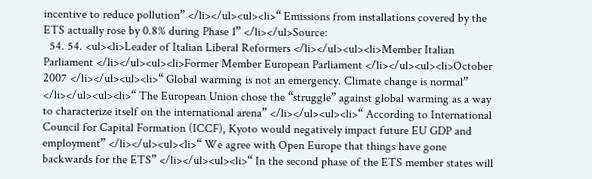incentive to reduce pollution” </li></ul><ul><li>“ Emissions from installations covered by the ETS actually rose by 0.8% during Phase 1” </li></ul>Source:
  54. 54. <ul><li>Leader of Italian Liberal Reformers </li></ul><ul><li>Member Italian Parliament </li></ul><ul><li>Former Member European Parliament </li></ul><ul><li>October 2007 </li></ul><ul><li>“ Global warming is not an emergency. Climate change is normal” </li></ul><ul><li>“ The European Union chose the “struggle” against global warming as a way to characterize itself on the international arena” </li></ul><ul><li>“ According to International Council for Capital Formation (ICCF), Kyoto would negatively impact future EU GDP and employment” </li></ul><ul><li>“ We agree with Open Europe that things have gone backwards for the ETS” </li></ul><ul><li>“ In the second phase of the ETS member states will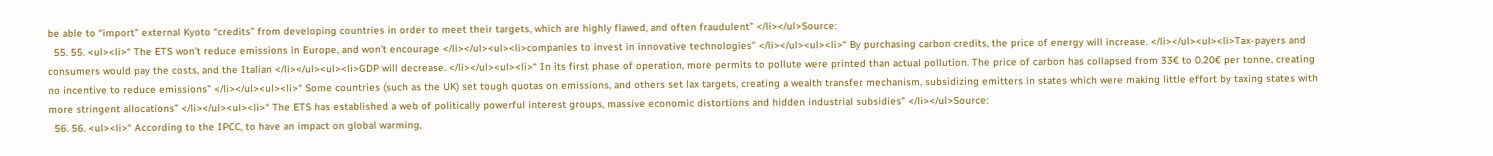be able to “import” external Kyoto “credits” from developing countries in order to meet their targets, which are highly flawed, and often fraudulent” </li></ul>Source:
  55. 55. <ul><li>“ The ETS won’t reduce emissions in Europe, and won’t encourage </li></ul><ul><li>companies to invest in innovative technologies” </li></ul><ul><li>“ By purchasing carbon credits, the price of energy will increase. </li></ul><ul><li>Tax-payers and consumers would pay the costs, and the Italian </li></ul><ul><li>GDP will decrease. </li></ul><ul><li>“ In its first phase of operation, more permits to pollute were printed than actual pollution. The price of carbon has collapsed from 33€ to 0.20€ per tonne, creating no incentive to reduce emissions” </li></ul><ul><li>“ Some countries (such as the UK) set tough quotas on emissions, and others set lax targets, creating a wealth transfer mechanism, subsidizing emitters in states which were making little effort by taxing states with more stringent allocations” </li></ul><ul><li>“ The ETS has established a web of politically powerful interest groups, massive economic distortions and hidden industrial subsidies” </li></ul>Source:
  56. 56. <ul><li>“ According to the IPCC, to have an impact on global warming,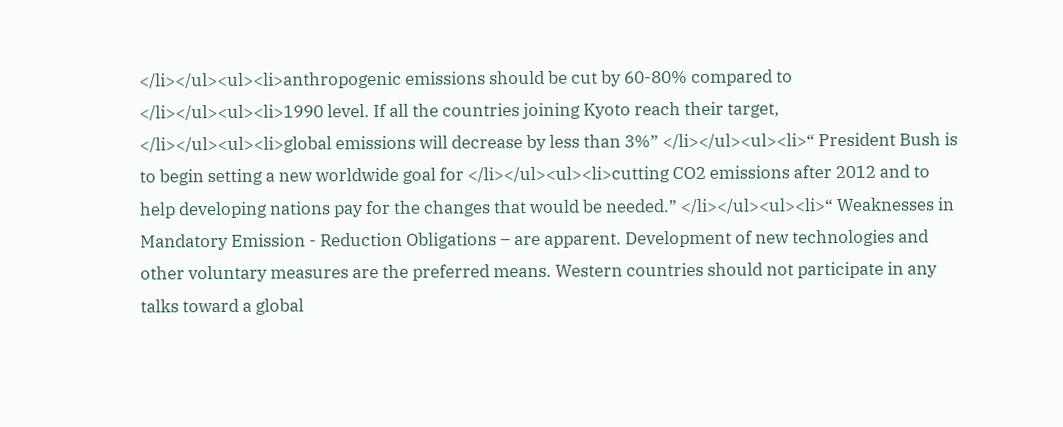</li></ul><ul><li>anthropogenic emissions should be cut by 60-80% compared to </li></ul><ul><li>1990 level. If all the countries joining Kyoto reach their target, </li></ul><ul><li>global emissions will decrease by less than 3%” </li></ul><ul><li>“ President Bush is to begin setting a new worldwide goal for </li></ul><ul><li>cutting CO2 emissions after 2012 and to help developing nations pay for the changes that would be needed.” </li></ul><ul><li>“ Weaknesses in Mandatory Emission - Reduction Obligations – are apparent. Development of new technologies and other voluntary measures are the preferred means. Western countries should not participate in any talks toward a global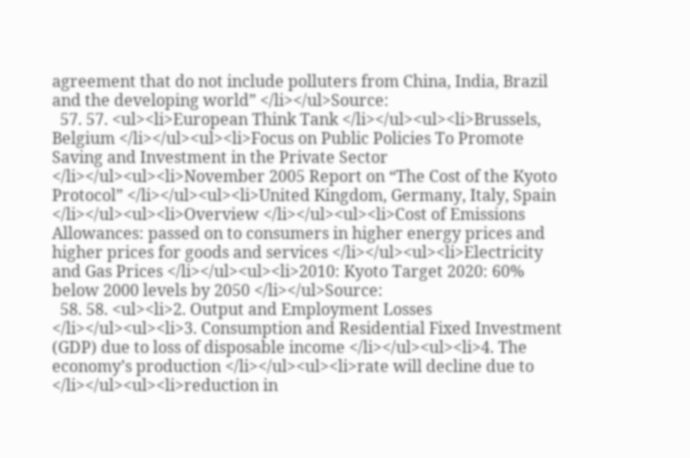agreement that do not include polluters from China, India, Brazil and the developing world” </li></ul>Source:
  57. 57. <ul><li>European Think Tank </li></ul><ul><li>Brussels, Belgium </li></ul><ul><li>Focus on Public Policies To Promote Saving and Investment in the Private Sector </li></ul><ul><li>November 2005 Report on “The Cost of the Kyoto Protocol” </li></ul><ul><li>United Kingdom, Germany, Italy, Spain </li></ul><ul><li>Overview </li></ul><ul><li>Cost of Emissions Allowances: passed on to consumers in higher energy prices and higher prices for goods and services </li></ul><ul><li>Electricity and Gas Prices </li></ul><ul><li>2010: Kyoto Target 2020: 60% below 2000 levels by 2050 </li></ul>Source:
  58. 58. <ul><li>2. Output and Employment Losses </li></ul><ul><li>3. Consumption and Residential Fixed Investment (GDP) due to loss of disposable income </li></ul><ul><li>4. The economy’s production </li></ul><ul><li>rate will decline due to </li></ul><ul><li>reduction in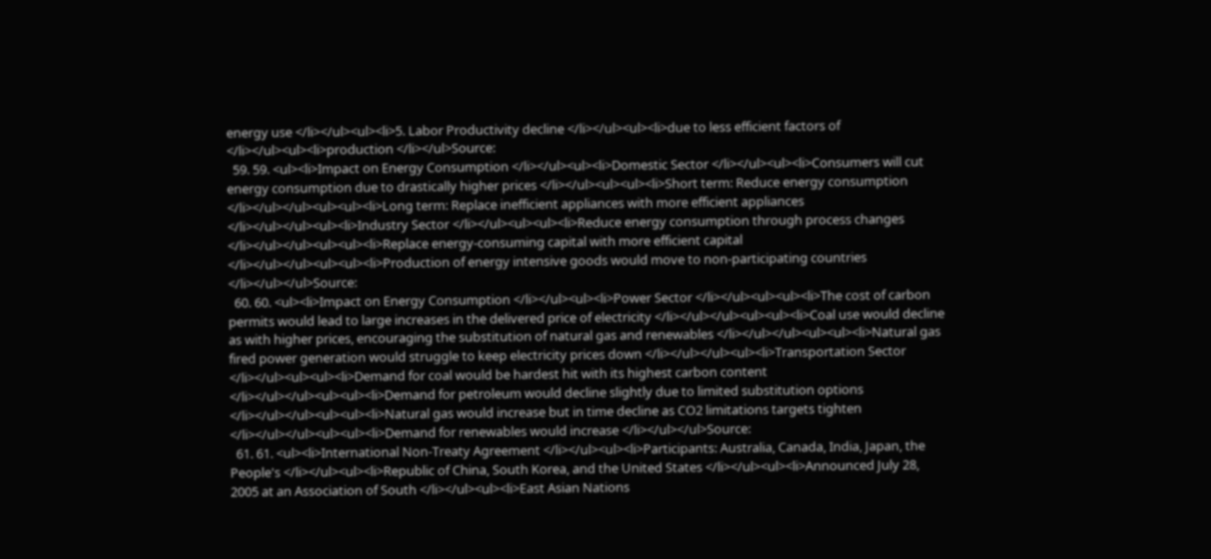energy use </li></ul><ul><li>5. Labor Productivity decline </li></ul><ul><li>due to less efficient factors of </li></ul><ul><li>production </li></ul>Source:
  59. 59. <ul><li>Impact on Energy Consumption </li></ul><ul><li>Domestic Sector </li></ul><ul><li>Consumers will cut energy consumption due to drastically higher prices </li></ul><ul><ul><li>Short term: Reduce energy consumption </li></ul></ul><ul><ul><li>Long term: Replace inefficient appliances with more efficient appliances </li></ul></ul><ul><li>Industry Sector </li></ul><ul><ul><li>Reduce energy consumption through process changes </li></ul></ul><ul><ul><li>Replace energy-consuming capital with more efficient capital </li></ul></ul><ul><ul><li>Production of energy intensive goods would move to non-participating countries </li></ul></ul>Source:
  60. 60. <ul><li>Impact on Energy Consumption </li></ul><ul><li>Power Sector </li></ul><ul><ul><li>The cost of carbon permits would lead to large increases in the delivered price of electricity </li></ul></ul><ul><ul><li>Coal use would decline as with higher prices, encouraging the substitution of natural gas and renewables </li></ul></ul><ul><ul><li>Natural gas fired power generation would struggle to keep electricity prices down </li></ul></ul><ul><li>Transportation Sector </li></ul><ul><ul><li>Demand for coal would be hardest hit with its highest carbon content </li></ul></ul><ul><ul><li>Demand for petroleum would decline slightly due to limited substitution options </li></ul></ul><ul><ul><li>Natural gas would increase but in time decline as CO2 limitations targets tighten </li></ul></ul><ul><ul><li>Demand for renewables would increase </li></ul></ul>Source:
  61. 61. <ul><li>International Non-Treaty Agreement </li></ul><ul><li>Participants: Australia, Canada, India, Japan, the People's </li></ul><ul><li>Republic of China, South Korea, and the United States </li></ul><ul><li>Announced July 28, 2005 at an Association of South </li></ul><ul><li>East Asian Nations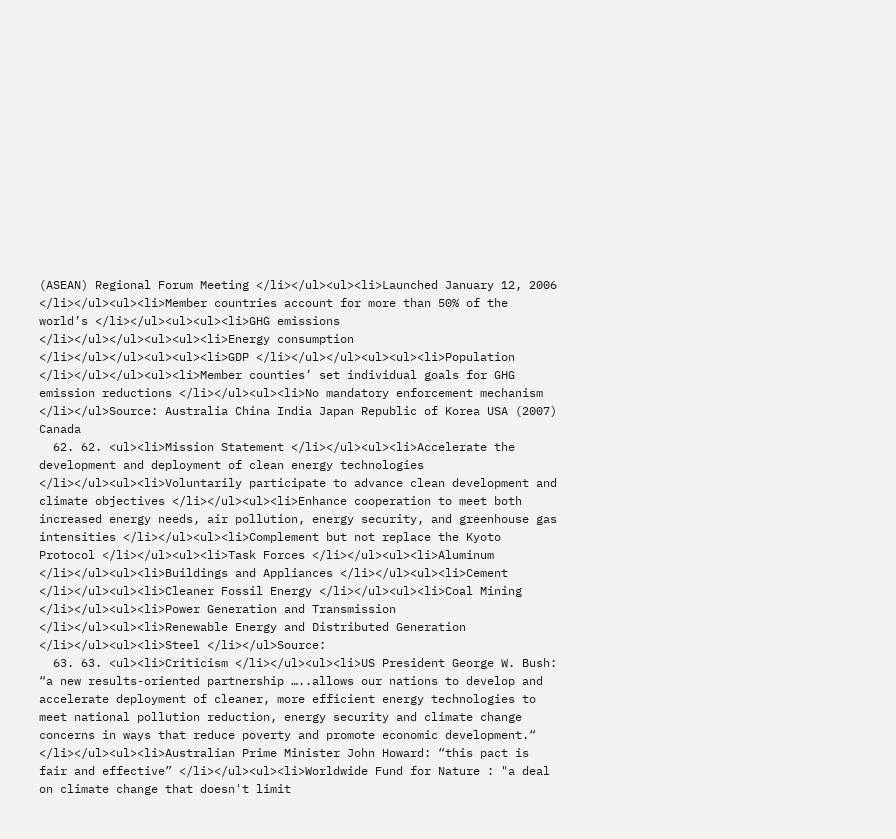(ASEAN) Regional Forum Meeting </li></ul><ul><li>Launched January 12, 2006 </li></ul><ul><li>Member countries account for more than 50% of the world’s </li></ul><ul><ul><li>GHG emissions </li></ul></ul><ul><ul><li>Energy consumption </li></ul></ul><ul><ul><li>GDP </li></ul></ul><ul><ul><li>Population </li></ul></ul><ul><li>Member counties’ set individual goals for GHG emission reductions </li></ul><ul><li>No mandatory enforcement mechanism </li></ul>Source: Australia China India Japan Republic of Korea USA (2007) Canada
  62. 62. <ul><li>Mission Statement </li></ul><ul><li>Accelerate the development and deployment of clean energy technologies </li></ul><ul><li>Voluntarily participate to advance clean development and climate objectives </li></ul><ul><li>Enhance cooperation to meet both increased energy needs, air pollution, energy security, and greenhouse gas intensities </li></ul><ul><li>Complement but not replace the Kyoto Protocol </li></ul><ul><li>Task Forces </li></ul><ul><li>Aluminum </li></ul><ul><li>Buildings and Appliances </li></ul><ul><li>Cement </li></ul><ul><li>Cleaner Fossil Energy </li></ul><ul><li>Coal Mining </li></ul><ul><li>Power Generation and Transmission </li></ul><ul><li>Renewable Energy and Distributed Generation </li></ul><ul><li>Steel </li></ul>Source:
  63. 63. <ul><li>Criticism </li></ul><ul><li>US President George W. Bush: “a new results-oriented partnership …..allows our nations to develop and accelerate deployment of cleaner, more efficient energy technologies to meet national pollution reduction, energy security and climate change concerns in ways that reduce poverty and promote economic development.“ </li></ul><ul><li>Australian Prime Minister John Howard: “this pact is fair and effective” </li></ul><ul><li>Worldwide Fund for Nature : "a deal on climate change that doesn't limit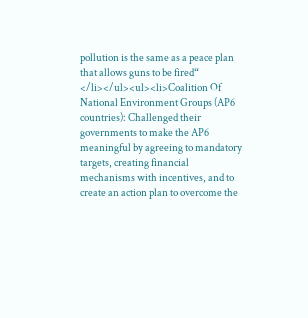pollution is the same as a peace plan that allows guns to be fired“ </li></ul><ul><li>Coalition Of National Environment Groups (AP6 countries): Challenged their governments to make the AP6 meaningful by agreeing to mandatory targets, creating financial mechanisms with incentives, and to create an action plan to overcome the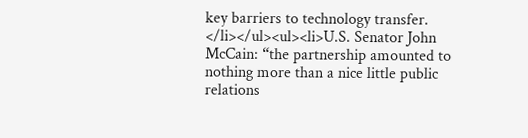key barriers to technology transfer. </li></ul><ul><li>U.S. Senator John McCain: “the partnership amounted to nothing more than a nice little public relations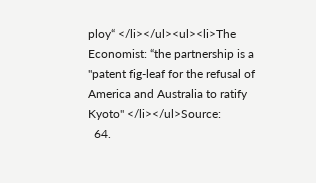ploy“ </li></ul><ul><li>The Economist: “the partnership is a "patent fig-leaf for the refusal of America and Australia to ratify Kyoto" </li></ul>Source:
  64.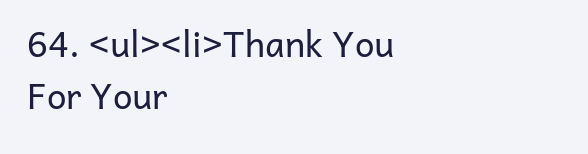64. <ul><li>Thank You For Your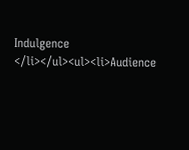Indulgence </li></ul><ul><li>Audience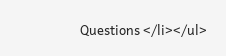Questions </li></ul>